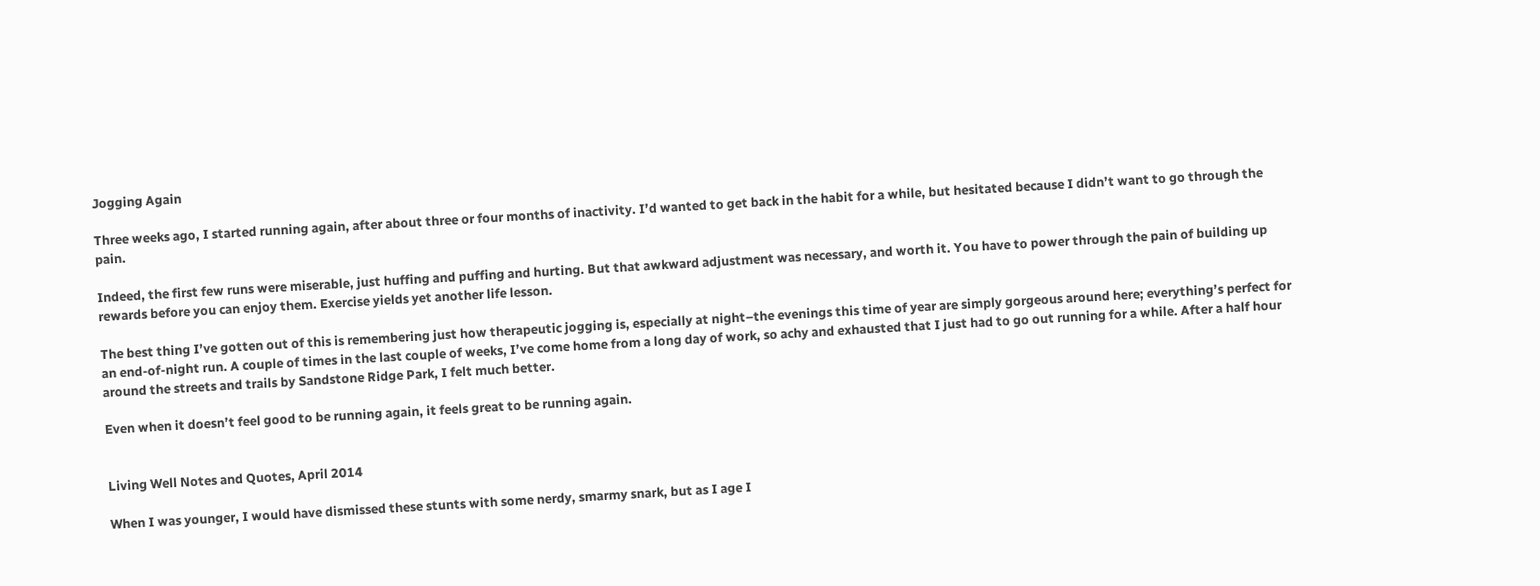Jogging Again

Three weeks ago, I started running again, after about three or four months of inactivity. I’d wanted to get back in the habit for a while, but hesitated because I didn’t want to go through the pain.

Indeed, the first few runs were miserable, just huffing and puffing and hurting. But that awkward adjustment was necessary, and worth it. You have to power through the pain of building up rewards before you can enjoy them. Exercise yields yet another life lesson.

The best thing I’ve gotten out of this is remembering just how therapeutic jogging is, especially at night–the evenings this time of year are simply gorgeous around here; everything’s perfect for an end-of-night run. A couple of times in the last couple of weeks, I’ve come home from a long day of work, so achy and exhausted that I just had to go out running for a while. After a half hour around the streets and trails by Sandstone Ridge Park, I felt much better.

Even when it doesn’t feel good to be running again, it feels great to be running again.


Living Well Notes and Quotes, April 2014

When I was younger, I would have dismissed these stunts with some nerdy, smarmy snark, but as I age I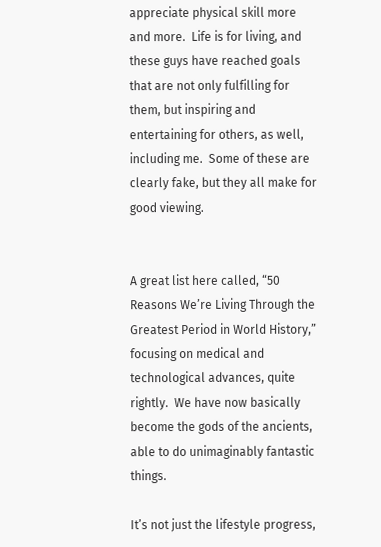appreciate physical skill more and more.  Life is for living, and these guys have reached goals that are not only fulfilling for them, but inspiring and entertaining for others, as well, including me.  Some of these are clearly fake, but they all make for good viewing.


A great list here called, “50 Reasons We’re Living Through the Greatest Period in World History,” focusing on medical and technological advances, quite rightly.  We have now basically become the gods of the ancients, able to do unimaginably fantastic things.

It’s not just the lifestyle progress,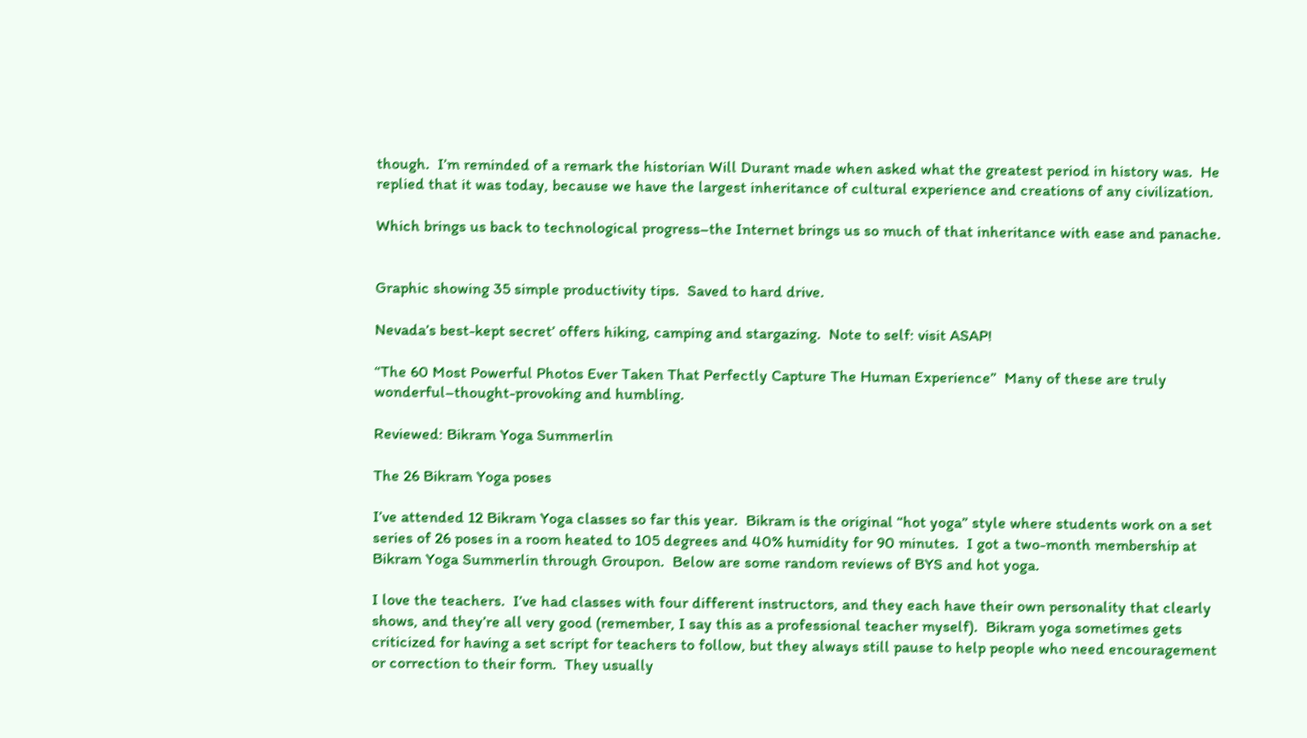though.  I’m reminded of a remark the historian Will Durant made when asked what the greatest period in history was.  He replied that it was today, because we have the largest inheritance of cultural experience and creations of any civilization.

Which brings us back to technological progress–the Internet brings us so much of that inheritance with ease and panache.


Graphic showing 35 simple productivity tips.  Saved to hard drive.

Nevada’s best-kept secret’ offers hiking, camping and stargazing.  Note to self: visit ASAP!

“The 60 Most Powerful Photos Ever Taken That Perfectly Capture The Human Experience”  Many of these are truly wonderful–thought-provoking and humbling.

Reviewed: Bikram Yoga Summerlin

The 26 Bikram Yoga poses

I’ve attended 12 Bikram Yoga classes so far this year.  Bikram is the original “hot yoga” style where students work on a set series of 26 poses in a room heated to 105 degrees and 40% humidity for 90 minutes.  I got a two-month membership at Bikram Yoga Summerlin through Groupon.  Below are some random reviews of BYS and hot yoga.

I love the teachers.  I’ve had classes with four different instructors, and they each have their own personality that clearly shows, and they’re all very good (remember, I say this as a professional teacher myself).  Bikram yoga sometimes gets criticized for having a set script for teachers to follow, but they always still pause to help people who need encouragement or correction to their form.  They usually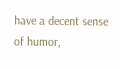have a decent sense of humor,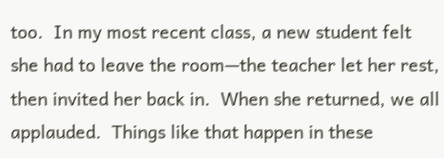too.  In my most recent class, a new student felt she had to leave the room—the teacher let her rest, then invited her back in.  When she returned, we all applauded.  Things like that happen in these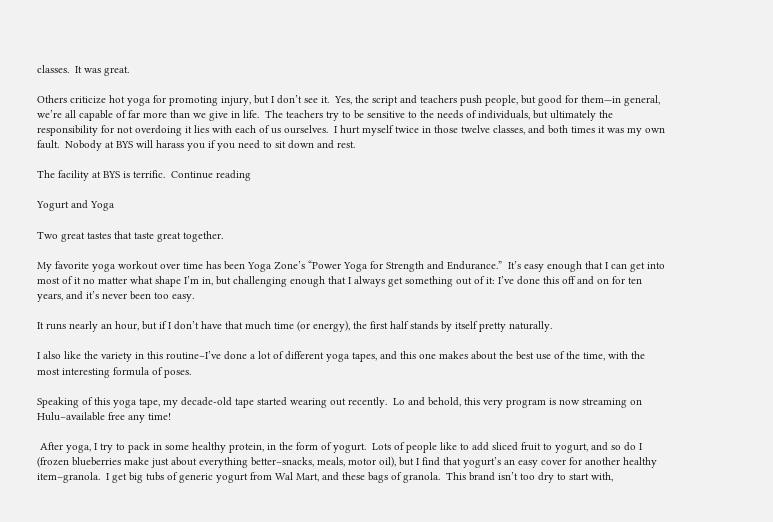classes.  It was great.

Others criticize hot yoga for promoting injury, but I don’t see it.  Yes, the script and teachers push people, but good for them—in general, we’re all capable of far more than we give in life.  The teachers try to be sensitive to the needs of individuals, but ultimately the responsibility for not overdoing it lies with each of us ourselves.  I hurt myself twice in those twelve classes, and both times it was my own fault.  Nobody at BYS will harass you if you need to sit down and rest.

The facility at BYS is terrific.  Continue reading

Yogurt and Yoga

Two great tastes that taste great together.

My favorite yoga workout over time has been Yoga Zone’s “Power Yoga for Strength and Endurance.”  It’s easy enough that I can get into most of it no matter what shape I’m in, but challenging enough that I always get something out of it: I’ve done this off and on for ten years, and it’s never been too easy.

It runs nearly an hour, but if I don’t have that much time (or energy), the first half stands by itself pretty naturally.

I also like the variety in this routine–I’ve done a lot of different yoga tapes, and this one makes about the best use of the time, with the most interesting formula of poses.

Speaking of this yoga tape, my decade-old tape started wearing out recently.  Lo and behold, this very program is now streaming on Hulu–available free any time!

 After yoga, I try to pack in some healthy protein, in the form of yogurt.  Lots of people like to add sliced fruit to yogurt, and so do I (frozen blueberries make just about everything better–snacks, meals, motor oil), but I find that yogurt’s an easy cover for another healthy item–granola.  I get big tubs of generic yogurt from Wal Mart, and these bags of granola.  This brand isn’t too dry to start with,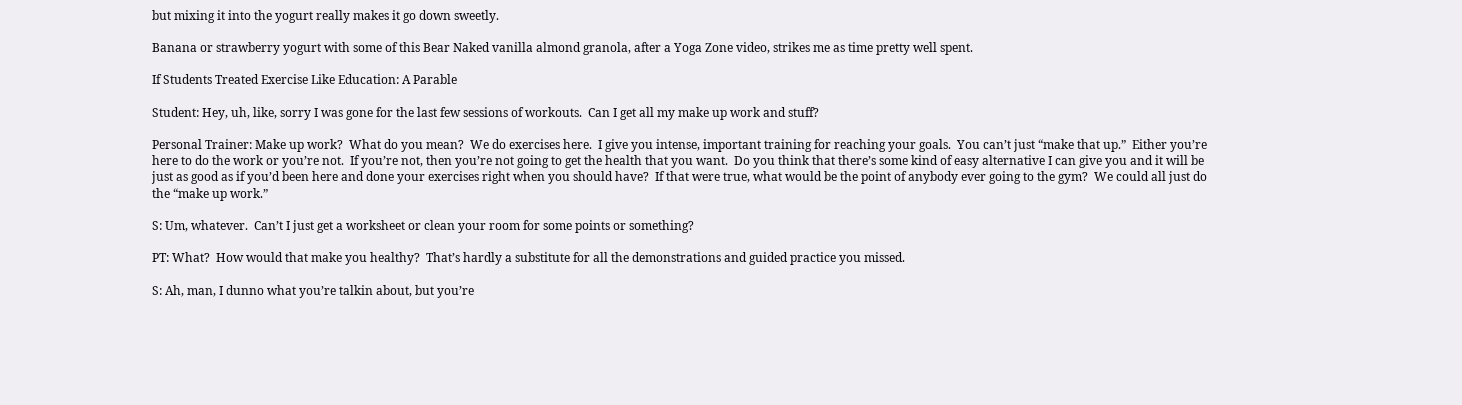but mixing it into the yogurt really makes it go down sweetly.

Banana or strawberry yogurt with some of this Bear Naked vanilla almond granola, after a Yoga Zone video, strikes me as time pretty well spent.

If Students Treated Exercise Like Education: A Parable

Student: Hey, uh, like, sorry I was gone for the last few sessions of workouts.  Can I get all my make up work and stuff?

Personal Trainer: Make up work?  What do you mean?  We do exercises here.  I give you intense, important training for reaching your goals.  You can’t just “make that up.”  Either you’re here to do the work or you’re not.  If you’re not, then you’re not going to get the health that you want.  Do you think that there’s some kind of easy alternative I can give you and it will be just as good as if you’d been here and done your exercises right when you should have?  If that were true, what would be the point of anybody ever going to the gym?  We could all just do the “make up work.”

S: Um, whatever.  Can’t I just get a worksheet or clean your room for some points or something?

PT: What?  How would that make you healthy?  That’s hardly a substitute for all the demonstrations and guided practice you missed.

S: Ah, man, I dunno what you’re talkin about, but you’re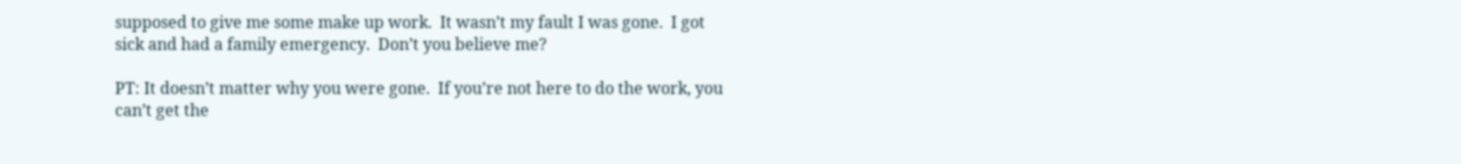supposed to give me some make up work.  It wasn’t my fault I was gone.  I got sick and had a family emergency.  Don’t you believe me?

PT: It doesn’t matter why you were gone.  If you’re not here to do the work, you can’t get the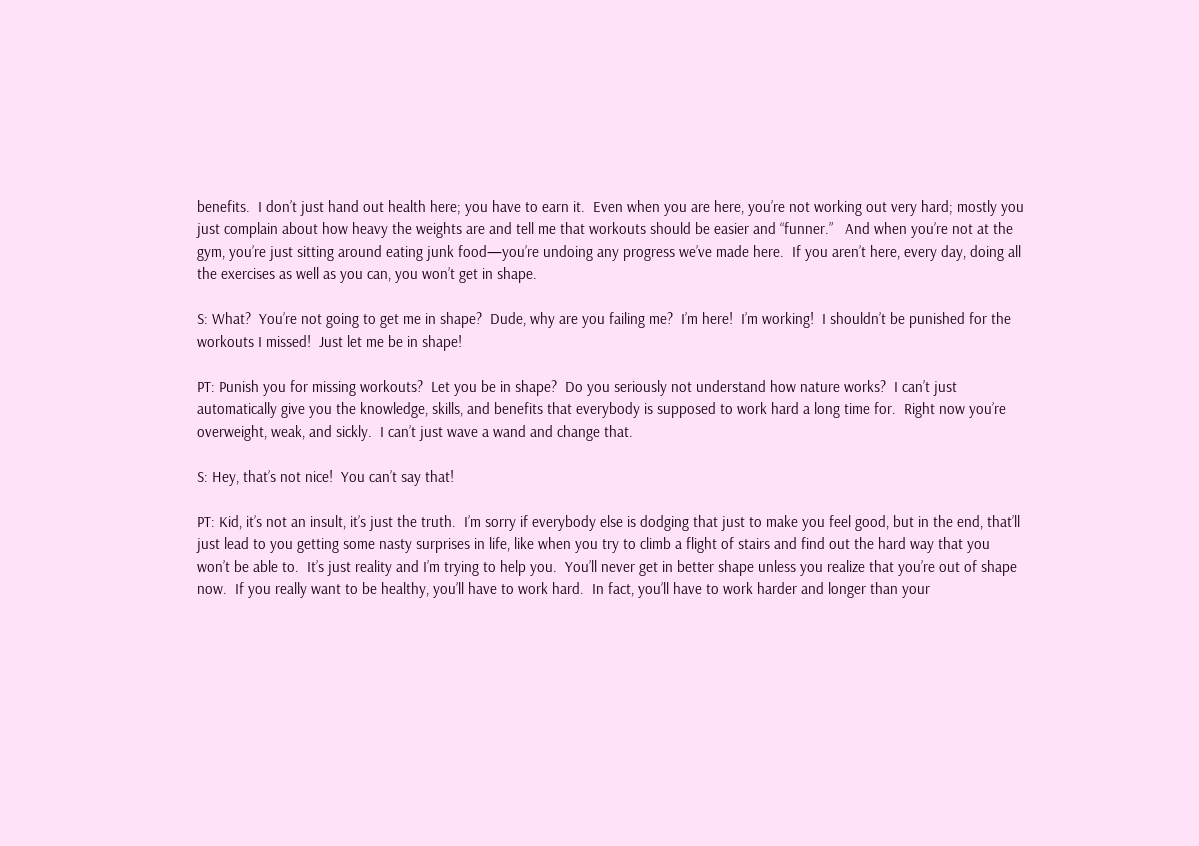benefits.  I don’t just hand out health here; you have to earn it.  Even when you are here, you’re not working out very hard; mostly you just complain about how heavy the weights are and tell me that workouts should be easier and “funner.”   And when you’re not at the gym, you’re just sitting around eating junk food—you’re undoing any progress we’ve made here.  If you aren’t here, every day, doing all the exercises as well as you can, you won’t get in shape.

S: What?  You’re not going to get me in shape?  Dude, why are you failing me?  I’m here!  I’m working!  I shouldn’t be punished for the workouts I missed!  Just let me be in shape!

PT: Punish you for missing workouts?  Let you be in shape?  Do you seriously not understand how nature works?  I can’t just automatically give you the knowledge, skills, and benefits that everybody is supposed to work hard a long time for.  Right now you’re overweight, weak, and sickly.  I can’t just wave a wand and change that.

S: Hey, that’s not nice!  You can’t say that!

PT: Kid, it’s not an insult, it’s just the truth.  I’m sorry if everybody else is dodging that just to make you feel good, but in the end, that’ll just lead to you getting some nasty surprises in life, like when you try to climb a flight of stairs and find out the hard way that you won’t be able to.  It’s just reality and I’m trying to help you.  You’ll never get in better shape unless you realize that you’re out of shape now.  If you really want to be healthy, you’ll have to work hard.  In fact, you’ll have to work harder and longer than your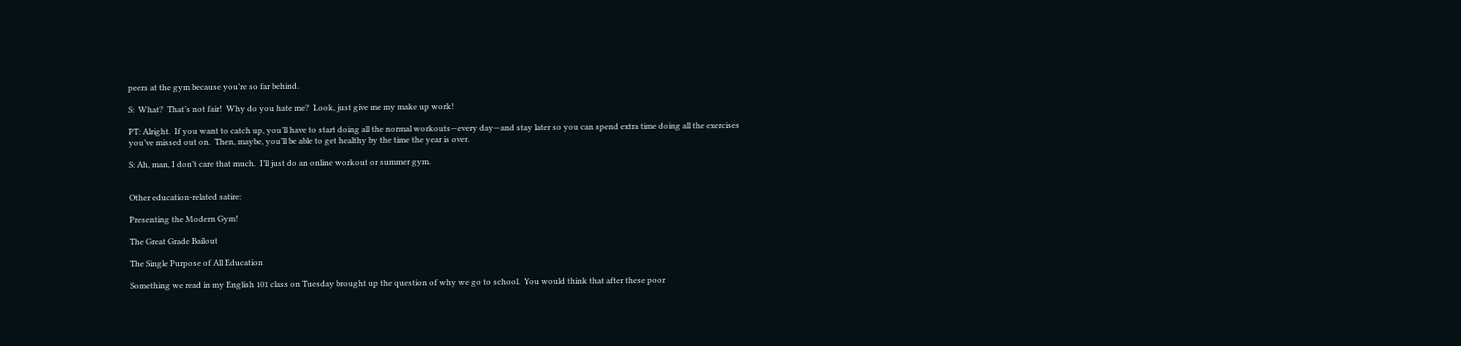peers at the gym because you’re so far behind.

S:  What?  That’s not fair!  Why do you hate me?  Look, just give me my make up work!

PT: Alright.  If you want to catch up, you’ll have to start doing all the normal workouts—every day—and stay later so you can spend extra time doing all the exercises you’ve missed out on.  Then, maybe, you’ll be able to get healthy by the time the year is over.

S: Ah, man, I don’t care that much.  I’ll just do an online workout or summer gym.


Other education-related satire:

Presenting the Modern Gym!

The Great Grade Bailout

The Single Purpose of All Education

Something we read in my English 101 class on Tuesday brought up the question of why we go to school.  You would think that after these poor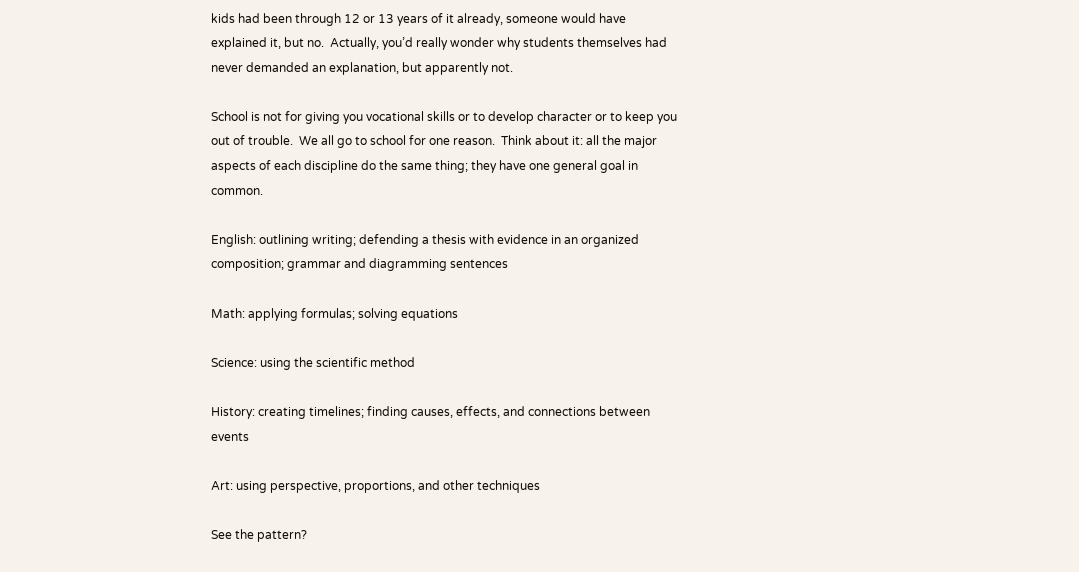kids had been through 12 or 13 years of it already, someone would have explained it, but no.  Actually, you’d really wonder why students themselves had never demanded an explanation, but apparently not.

School is not for giving you vocational skills or to develop character or to keep you out of trouble.  We all go to school for one reason.  Think about it: all the major aspects of each discipline do the same thing; they have one general goal in common.

English: outlining writing; defending a thesis with evidence in an organized composition; grammar and diagramming sentences

Math: applying formulas; solving equations

Science: using the scientific method

History: creating timelines; finding causes, effects, and connections between events

Art: using perspective, proportions, and other techniques

See the pattern?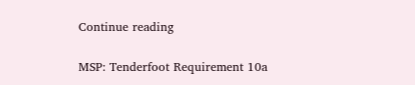Continue reading

MSP: Tenderfoot Requirement 10a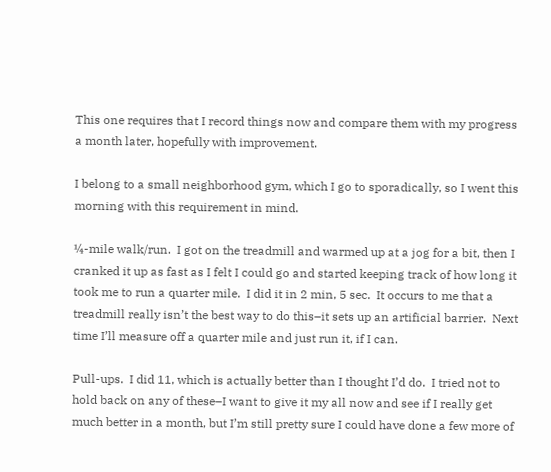This one requires that I record things now and compare them with my progress a month later, hopefully with improvement.

I belong to a small neighborhood gym, which I go to sporadically, so I went this morning with this requirement in mind.

¼-mile walk/run.  I got on the treadmill and warmed up at a jog for a bit, then I cranked it up as fast as I felt I could go and started keeping track of how long it took me to run a quarter mile.  I did it in 2 min, 5 sec.  It occurs to me that a treadmill really isn’t the best way to do this–it sets up an artificial barrier.  Next time I’ll measure off a quarter mile and just run it, if I can.

Pull-ups.  I did 11, which is actually better than I thought I’d do.  I tried not to hold back on any of these–I want to give it my all now and see if I really get much better in a month, but I’m still pretty sure I could have done a few more of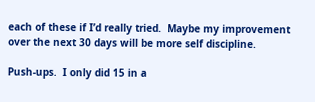each of these if I’d really tried.  Maybe my improvement over the next 30 days will be more self discipline.

Push-ups.  I only did 15 in a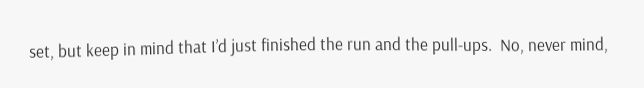set, but keep in mind that I’d just finished the run and the pull-ups.  No, never mind,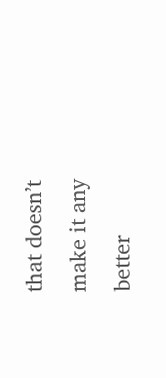that doesn’t make it any better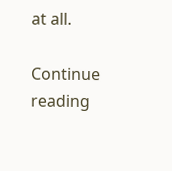at all.

Continue reading